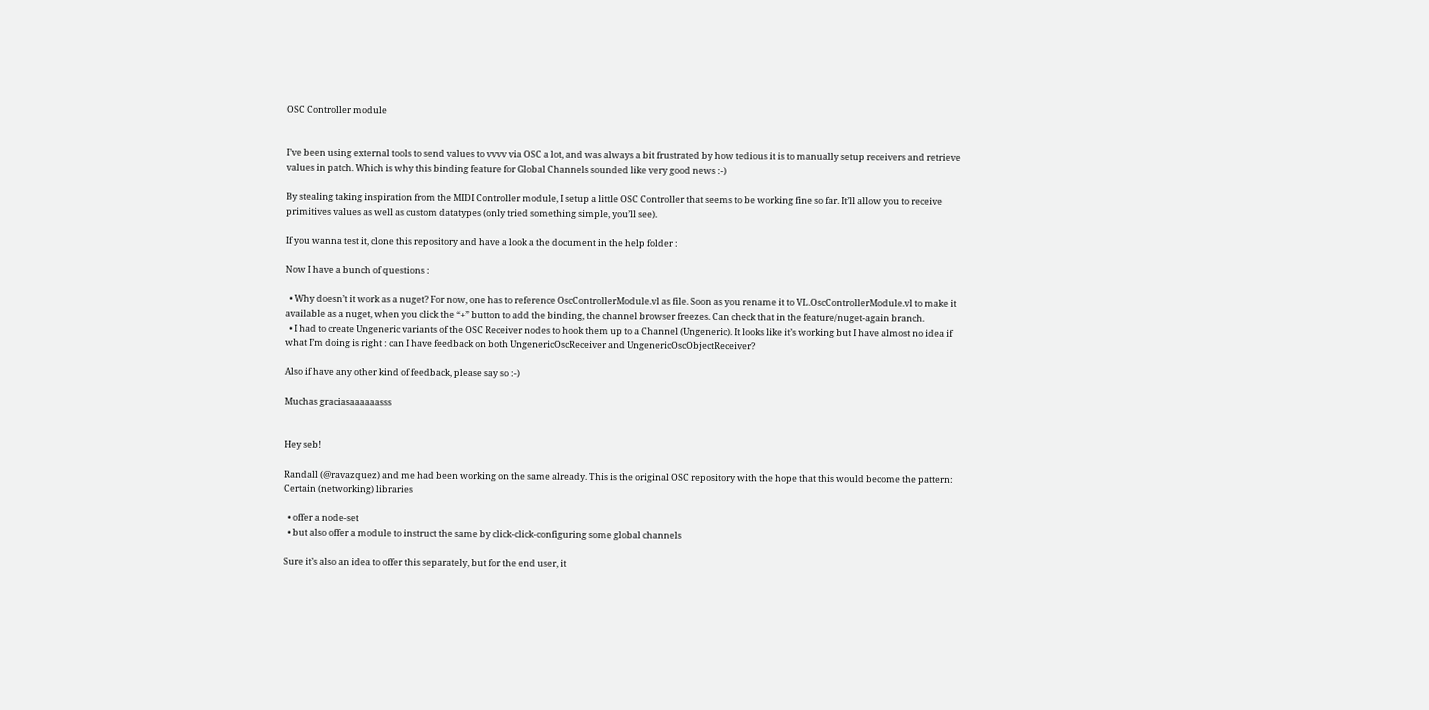OSC Controller module


I’ve been using external tools to send values to vvvv via OSC a lot, and was always a bit frustrated by how tedious it is to manually setup receivers and retrieve values in patch. Which is why this binding feature for Global Channels sounded like very good news :-)

By stealing taking inspiration from the MIDI Controller module, I setup a little OSC Controller that seems to be working fine so far. It’ll allow you to receive primitives values as well as custom datatypes (only tried something simple, you’ll see).

If you wanna test it, clone this repository and have a look a the document in the help folder :

Now I have a bunch of questions :

  • Why doesn’t it work as a nuget? For now, one has to reference OscControllerModule.vl as file. Soon as you rename it to VL.OscControllerModule.vl to make it available as a nuget, when you click the “+” button to add the binding, the channel browser freezes. Can check that in the feature/nuget-again branch.
  • I had to create Ungeneric variants of the OSC Receiver nodes to hook them up to a Channel (Ungeneric). It looks like it’s working but I have almost no idea if what I’m doing is right : can I have feedback on both UngenericOscReceiver and UngenericOscObjectReceiver?

Also if have any other kind of feedback, please say so :-)

Muchas graciasaaaaaasss


Hey seb!

Randall (@ravazquez) and me had been working on the same already. This is the original OSC repository with the hope that this would become the pattern:
Certain (networking) libraries

  • offer a node-set
  • but also offer a module to instruct the same by click-click-configuring some global channels

Sure it’s also an idea to offer this separately, but for the end user, it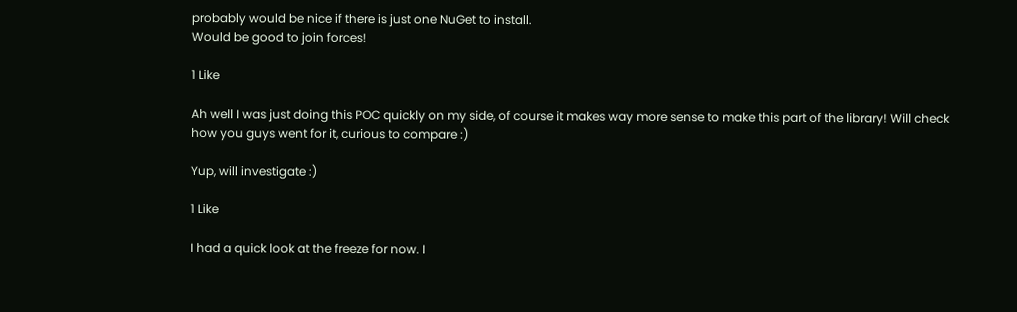probably would be nice if there is just one NuGet to install.
Would be good to join forces!

1 Like

Ah well I was just doing this POC quickly on my side, of course it makes way more sense to make this part of the library! Will check how you guys went for it, curious to compare :)

Yup, will investigate :)

1 Like

I had a quick look at the freeze for now. I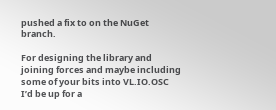pushed a fix to on the NuGet branch.

For designing the library and joining forces and maybe including some of your bits into VL.IO.OSC I’d be up for a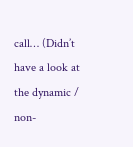call… (Didn’t have a look at the dynamic / non-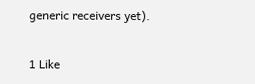generic receivers yet).

1 Like